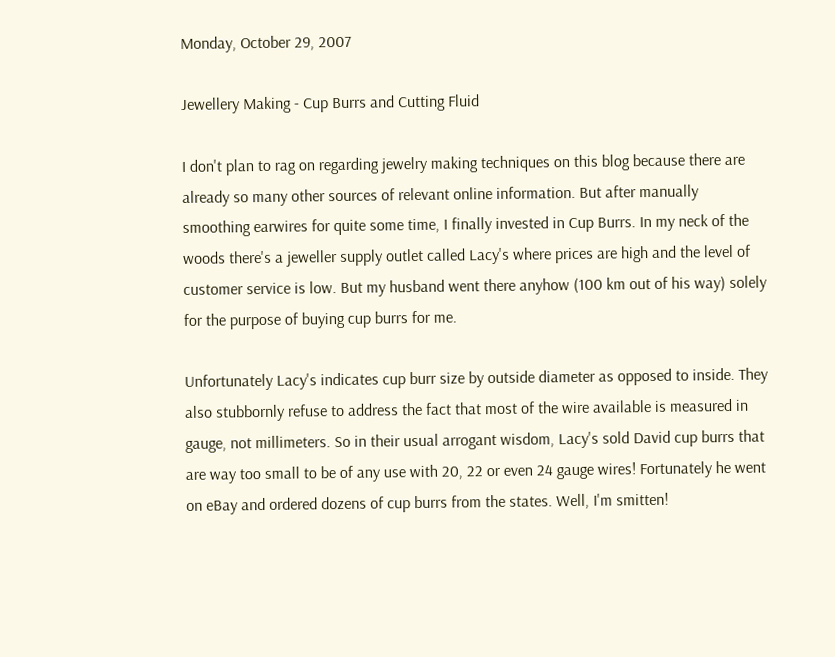Monday, October 29, 2007

Jewellery Making - Cup Burrs and Cutting Fluid

I don't plan to rag on regarding jewelry making techniques on this blog because there are already so many other sources of relevant online information. But after manually smoothing earwires for quite some time, I finally invested in Cup Burrs. In my neck of the woods there's a jeweller supply outlet called Lacy's where prices are high and the level of customer service is low. But my husband went there anyhow (100 km out of his way) solely for the purpose of buying cup burrs for me.

Unfortunately Lacy's indicates cup burr size by outside diameter as opposed to inside. They also stubbornly refuse to address the fact that most of the wire available is measured in gauge, not millimeters. So in their usual arrogant wisdom, Lacy's sold David cup burrs that are way too small to be of any use with 20, 22 or even 24 gauge wires! Fortunately he went on eBay and ordered dozens of cup burrs from the states. Well, I'm smitten!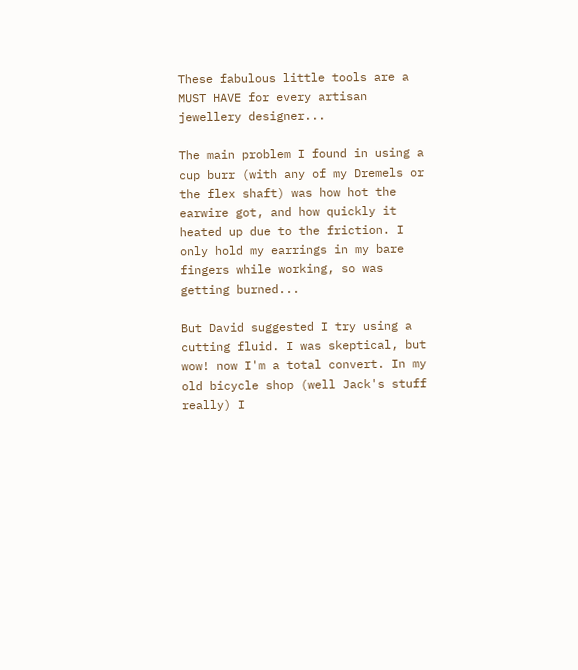These fabulous little tools are a MUST HAVE for every artisan jewellery designer...

The main problem I found in using a cup burr (with any of my Dremels or the flex shaft) was how hot the earwire got, and how quickly it heated up due to the friction. I only hold my earrings in my bare fingers while working, so was getting burned...

But David suggested I try using a cutting fluid. I was skeptical, but wow! now I'm a total convert. In my old bicycle shop (well Jack's stuff really) I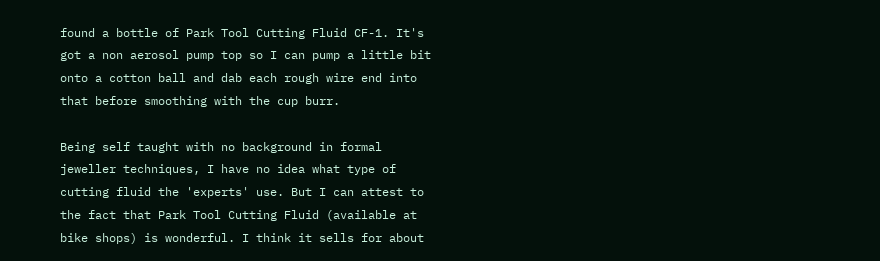found a bottle of Park Tool Cutting Fluid CF-1. It's got a non aerosol pump top so I can pump a little bit onto a cotton ball and dab each rough wire end into that before smoothing with the cup burr.

Being self taught with no background in formal jeweller techniques, I have no idea what type of cutting fluid the 'experts' use. But I can attest to the fact that Park Tool Cutting Fluid (available at bike shops) is wonderful. I think it sells for about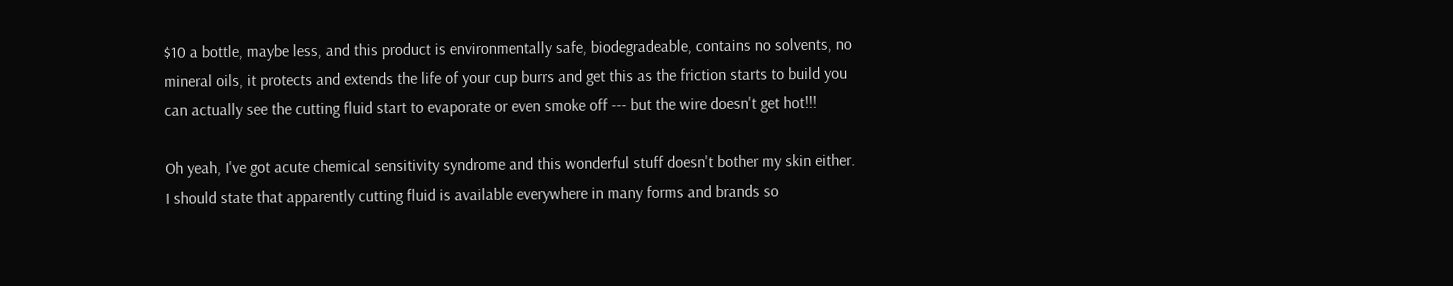$10 a bottle, maybe less, and this product is environmentally safe, biodegradeable, contains no solvents, no mineral oils, it protects and extends the life of your cup burrs and get this as the friction starts to build you can actually see the cutting fluid start to evaporate or even smoke off --- but the wire doesn't get hot!!!

Oh yeah, I've got acute chemical sensitivity syndrome and this wonderful stuff doesn't bother my skin either.
I should state that apparently cutting fluid is available everywhere in many forms and brands so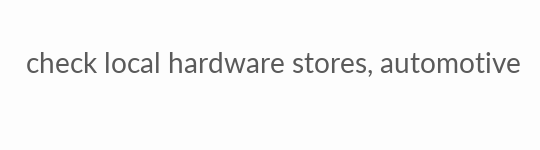check local hardware stores, automotive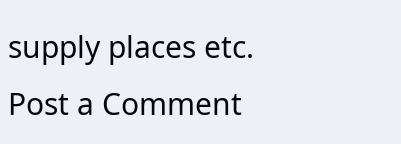supply places etc.
Post a Comment